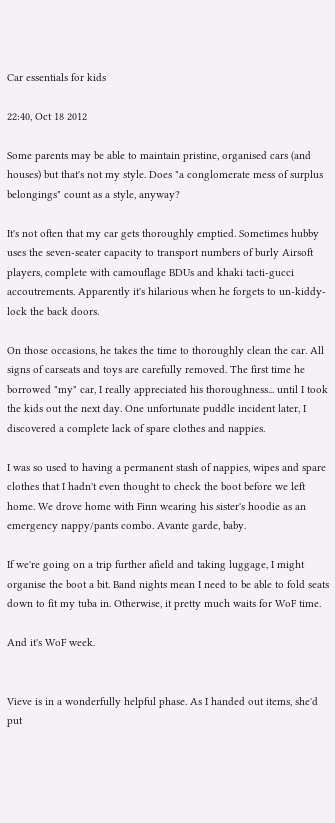Car essentials for kids

22:40, Oct 18 2012

Some parents may be able to maintain pristine, organised cars (and houses) but that's not my style. Does "a conglomerate mess of surplus belongings" count as a style, anyway?

It's not often that my car gets thoroughly emptied. Sometimes hubby uses the seven-seater capacity to transport numbers of burly Airsoft players, complete with camouflage BDUs and khaki tacti-gucci accoutrements. Apparently it's hilarious when he forgets to un-kiddy-lock the back doors.

On those occasions, he takes the time to thoroughly clean the car. All signs of carseats and toys are carefully removed. The first time he borrowed "my" car, I really appreciated his thoroughness... until I took the kids out the next day. One unfortunate puddle incident later, I discovered a complete lack of spare clothes and nappies.

I was so used to having a permanent stash of nappies, wipes and spare clothes that I hadn't even thought to check the boot before we left home. We drove home with Finn wearing his sister's hoodie as an emergency nappy/pants combo. Avante garde, baby.

If we're going on a trip further afield and taking luggage, I might organise the boot a bit. Band nights mean I need to be able to fold seats down to fit my tuba in. Otherwise, it pretty much waits for WoF time.

And it's WoF week.


Vieve is in a wonderfully helpful phase. As I handed out items, she'd put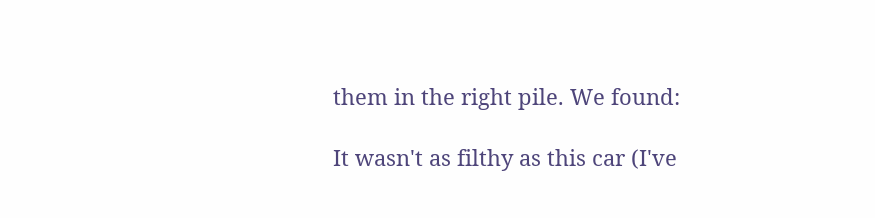them in the right pile. We found:

It wasn't as filthy as this car (I've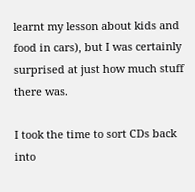learnt my lesson about kids and food in cars), but I was certainly surprised at just how much stuff there was.

I took the time to sort CDs back into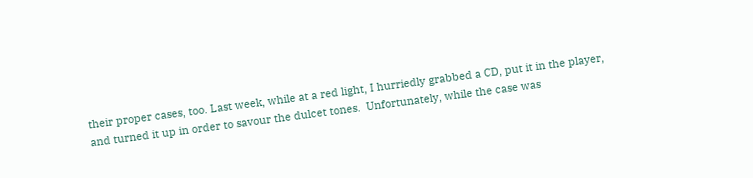their proper cases, too. Last week, while at a red light, I hurriedly grabbed a CD, put it in the player, and turned it up in order to savour the dulcet tones.  Unfortunately, while the case was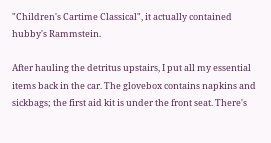"Children's Cartime Classical", it actually contained hubby's Rammstein.

After hauling the detritus upstairs, I put all my essential items back in the car. The glovebox contains napkins and sickbags; the first aid kit is under the front seat. There's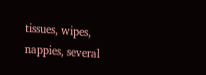tissues, wipes, nappies, several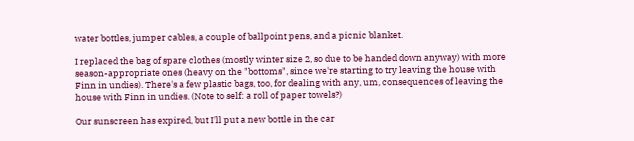water bottles, jumper cables, a couple of ballpoint pens, and a picnic blanket.

I replaced the bag of spare clothes (mostly winter size 2, so due to be handed down anyway) with more season-appropriate ones (heavy on the "bottoms", since we're starting to try leaving the house with Finn in undies). There's a few plastic bags, too, for dealing with any, um, consequences of leaving the house with Finn in undies. (Note to self: a roll of paper towels?)

Our sunscreen has expired, but I'll put a new bottle in the car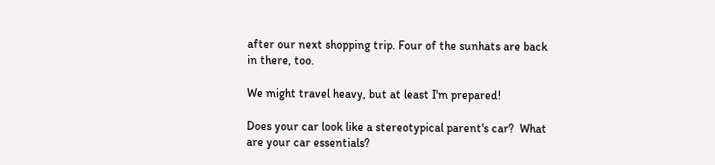after our next shopping trip. Four of the sunhats are back in there, too.

We might travel heavy, but at least I'm prepared!

Does your car look like a stereotypical parent's car?  What are your car essentials?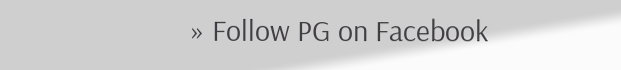» Follow PG on Facebook